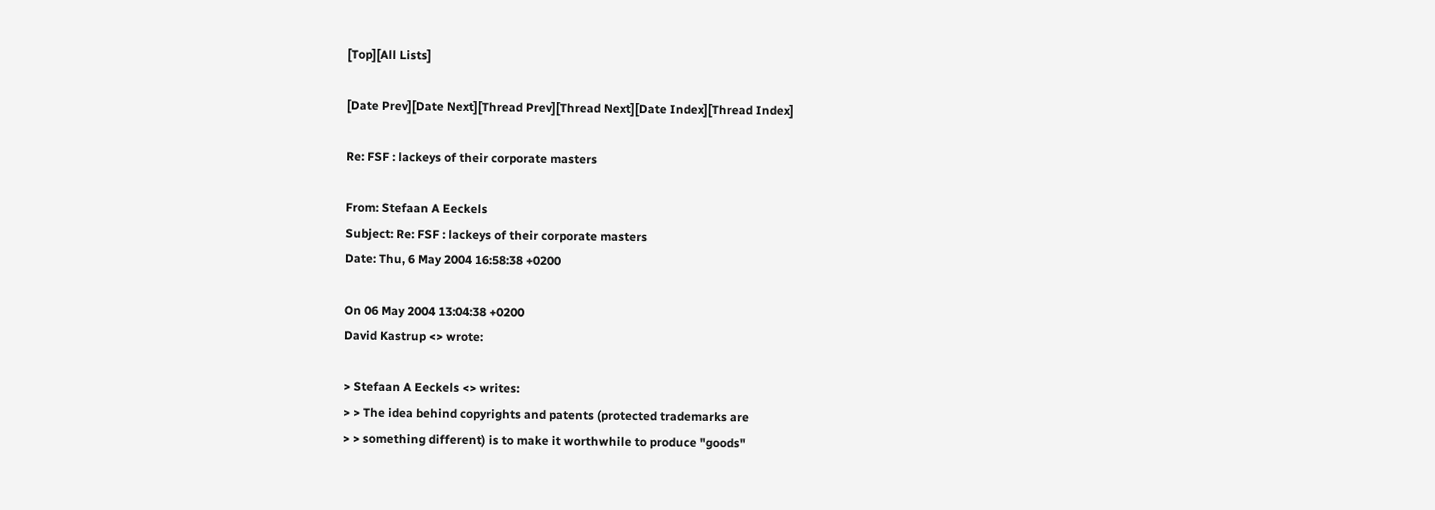[Top][All Lists]

[Date Prev][Date Next][Thread Prev][Thread Next][Date Index][Thread Index]

Re: FSF : lackeys of their corporate masters

From: Stefaan A Eeckels
Subject: Re: FSF : lackeys of their corporate masters
Date: Thu, 6 May 2004 16:58:38 +0200

On 06 May 2004 13:04:38 +0200
David Kastrup <> wrote:

> Stefaan A Eeckels <> writes:
> > The idea behind copyrights and patents (protected trademarks are
> > something different) is to make it worthwhile to produce "goods"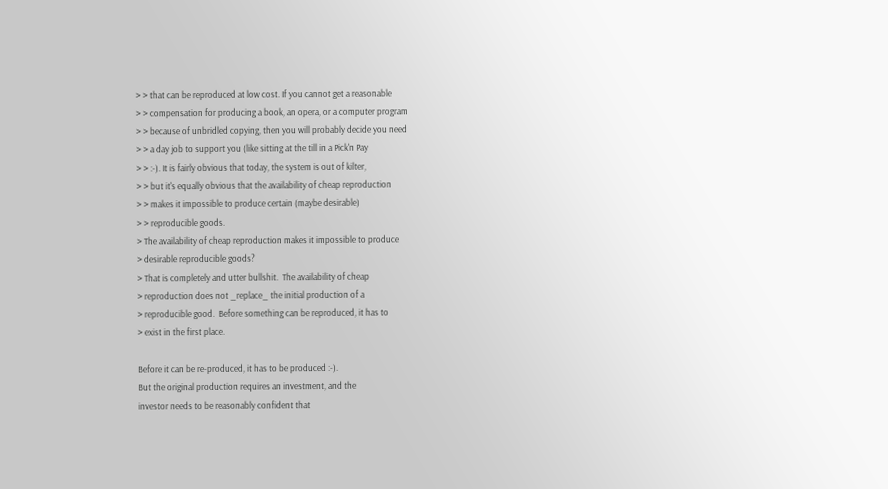> > that can be reproduced at low cost. If you cannot get a reasonable
> > compensation for producing a book, an opera, or a computer program
> > because of unbridled copying, then you will probably decide you need
> > a day job to support you (like sitting at the till in a Pick'n Pay
> > :-). It is fairly obvious that today, the system is out of kilter,
> > but it's equally obvious that the availability of cheap reproduction
> > makes it impossible to produce certain (maybe desirable)
> > reproducible goods.
> The availability of cheap reproduction makes it impossible to produce
> desirable reproducible goods?
> That is completely and utter bullshit.  The availability of cheap
> reproduction does not _replace_ the initial production of a
> reproducible good.  Before something can be reproduced, it has to
> exist in the first place.

Before it can be re-produced, it has to be produced :-).
But the original production requires an investment, and the
investor needs to be reasonably confident that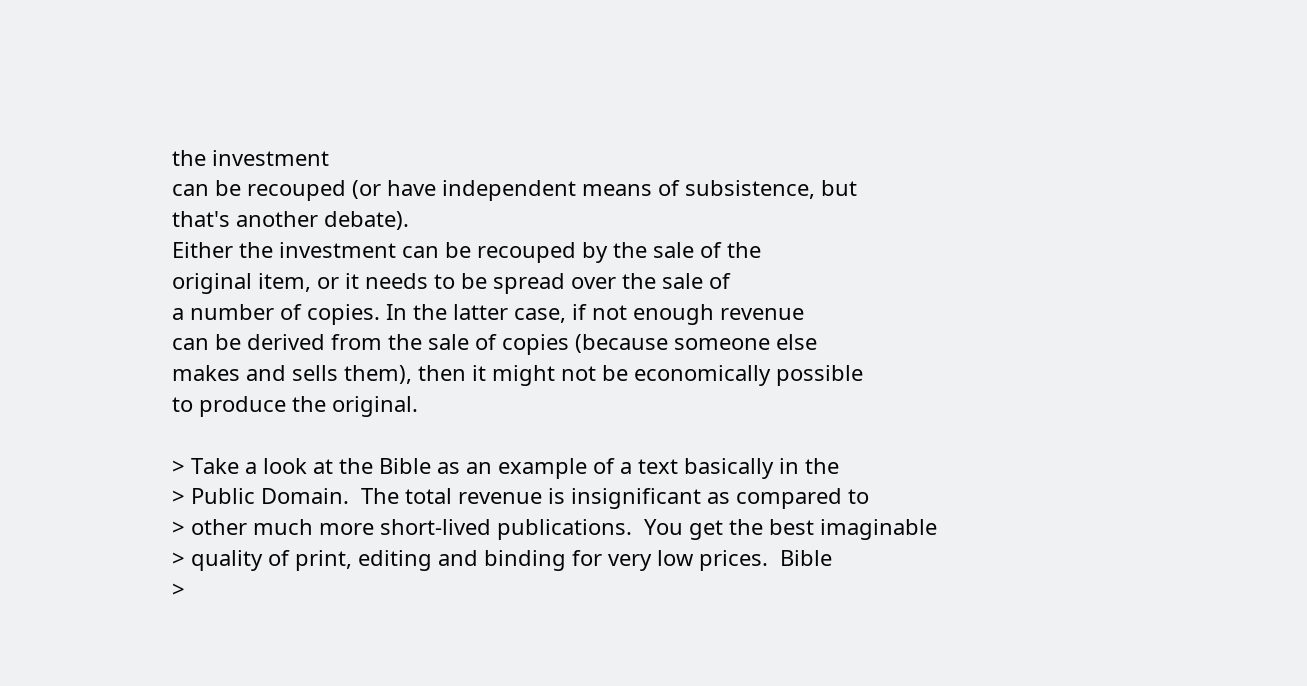the investment
can be recouped (or have independent means of subsistence, but
that's another debate).
Either the investment can be recouped by the sale of the
original item, or it needs to be spread over the sale of
a number of copies. In the latter case, if not enough revenue
can be derived from the sale of copies (because someone else
makes and sells them), then it might not be economically possible
to produce the original.

> Take a look at the Bible as an example of a text basically in the
> Public Domain.  The total revenue is insignificant as compared to
> other much more short-lived publications.  You get the best imaginable
> quality of print, editing and binding for very low prices.  Bible
>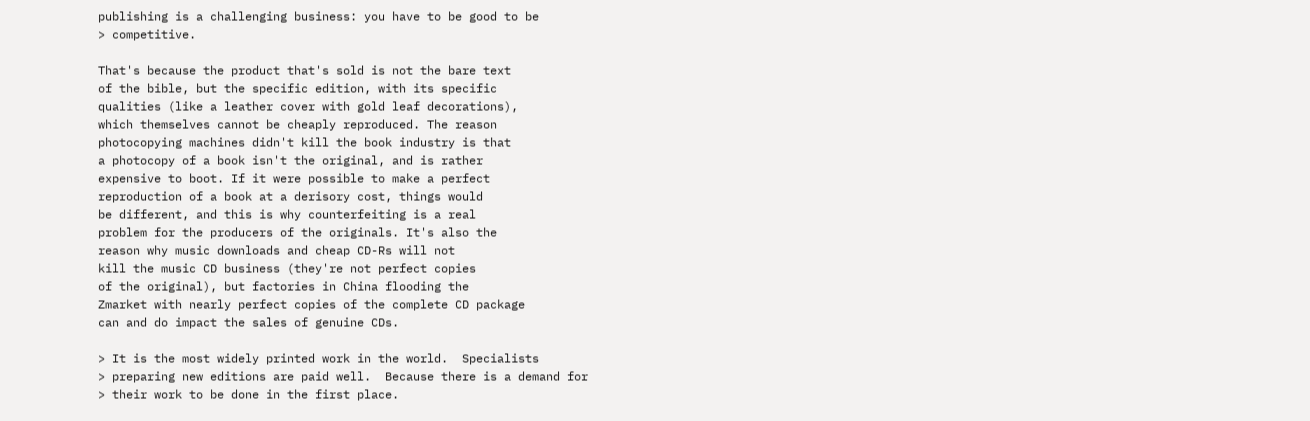publishing is a challenging business: you have to be good to be
> competitive.

That's because the product that's sold is not the bare text
of the bible, but the specific edition, with its specific
qualities (like a leather cover with gold leaf decorations),
which themselves cannot be cheaply reproduced. The reason
photocopying machines didn't kill the book industry is that
a photocopy of a book isn't the original, and is rather
expensive to boot. If it were possible to make a perfect
reproduction of a book at a derisory cost, things would
be different, and this is why counterfeiting is a real
problem for the producers of the originals. It's also the
reason why music downloads and cheap CD-Rs will not
kill the music CD business (they're not perfect copies
of the original), but factories in China flooding the
Zmarket with nearly perfect copies of the complete CD package
can and do impact the sales of genuine CDs.

> It is the most widely printed work in the world.  Specialists
> preparing new editions are paid well.  Because there is a demand for
> their work to be done in the first place.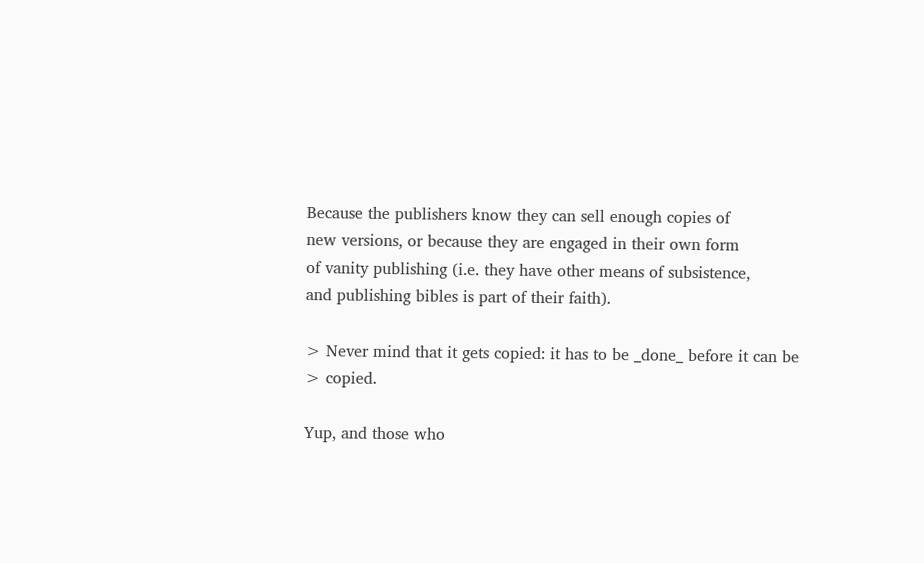Because the publishers know they can sell enough copies of
new versions, or because they are engaged in their own form
of vanity publishing (i.e. they have other means of subsistence,
and publishing bibles is part of their faith).

> Never mind that it gets copied: it has to be _done_ before it can be
> copied.

Yup, and those who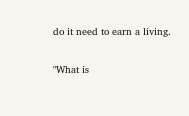do it need to earn a living.

"What is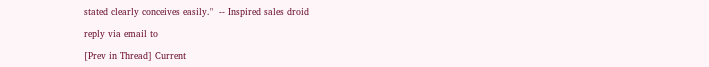stated clearly conceives easily."  -- Inspired sales droid

reply via email to

[Prev in Thread] Current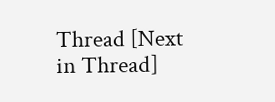Thread [Next in Thread]